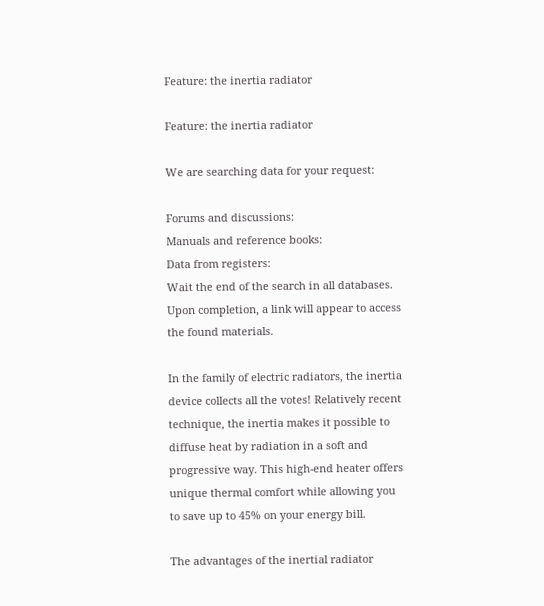Feature: the inertia radiator

Feature: the inertia radiator

We are searching data for your request:

Forums and discussions:
Manuals and reference books:
Data from registers:
Wait the end of the search in all databases.
Upon completion, a link will appear to access the found materials.

In the family of electric radiators, the inertia device collects all the votes! Relatively recent technique, the inertia makes it possible to diffuse heat by radiation in a soft and progressive way. This high-end heater offers unique thermal comfort while allowing you to save up to 45% on your energy bill.

The advantages of the inertial radiator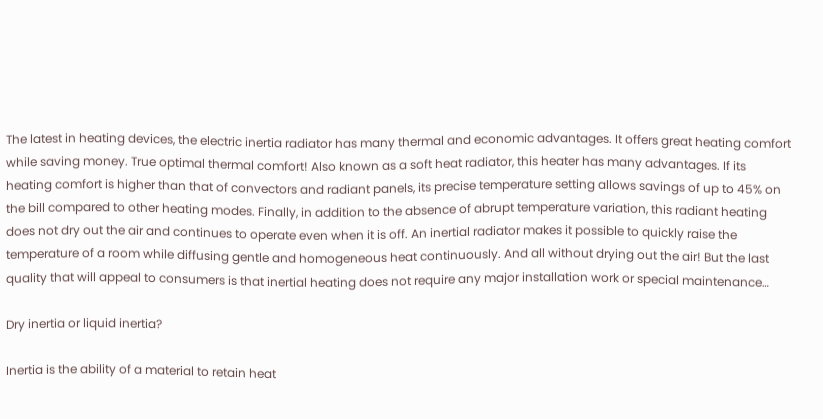The latest in heating devices, the electric inertia radiator has many thermal and economic advantages. It offers great heating comfort while saving money. True optimal thermal comfort! Also known as a soft heat radiator, this heater has many advantages. If its heating comfort is higher than that of convectors and radiant panels, its precise temperature setting allows savings of up to 45% on the bill compared to other heating modes. Finally, in addition to the absence of abrupt temperature variation, this radiant heating does not dry out the air and continues to operate even when it is off. An inertial radiator makes it possible to quickly raise the temperature of a room while diffusing gentle and homogeneous heat continuously. And all without drying out the air! But the last quality that will appeal to consumers is that inertial heating does not require any major installation work or special maintenance…

Dry inertia or liquid inertia?

Inertia is the ability of a material to retain heat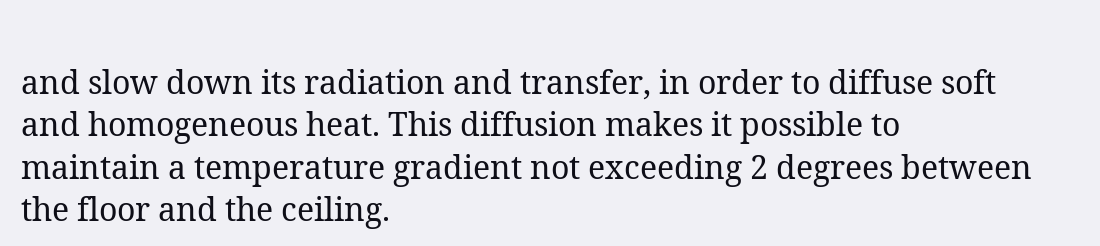and slow down its radiation and transfer, in order to diffuse soft and homogeneous heat. This diffusion makes it possible to maintain a temperature gradient not exceeding 2 degrees between the floor and the ceiling.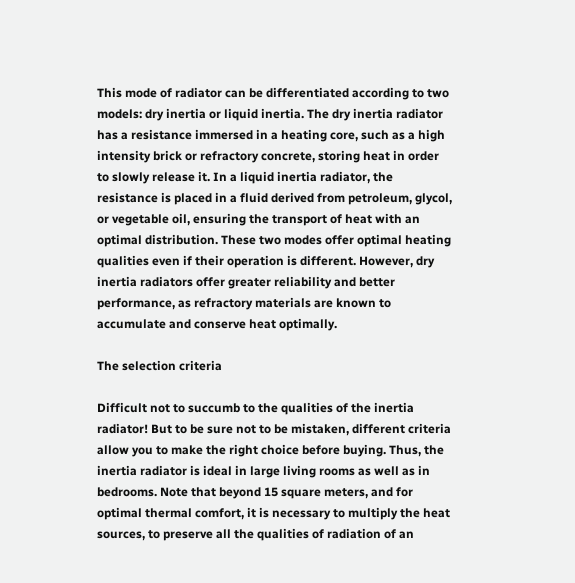This mode of radiator can be differentiated according to two models: dry inertia or liquid inertia. The dry inertia radiator has a resistance immersed in a heating core, such as a high intensity brick or refractory concrete, storing heat in order to slowly release it. In a liquid inertia radiator, the resistance is placed in a fluid derived from petroleum, glycol, or vegetable oil, ensuring the transport of heat with an optimal distribution. These two modes offer optimal heating qualities even if their operation is different. However, dry inertia radiators offer greater reliability and better performance, as refractory materials are known to accumulate and conserve heat optimally.

The selection criteria

Difficult not to succumb to the qualities of the inertia radiator! But to be sure not to be mistaken, different criteria allow you to make the right choice before buying. Thus, the inertia radiator is ideal in large living rooms as well as in bedrooms. Note that beyond 15 square meters, and for optimal thermal comfort, it is necessary to multiply the heat sources, to preserve all the qualities of radiation of an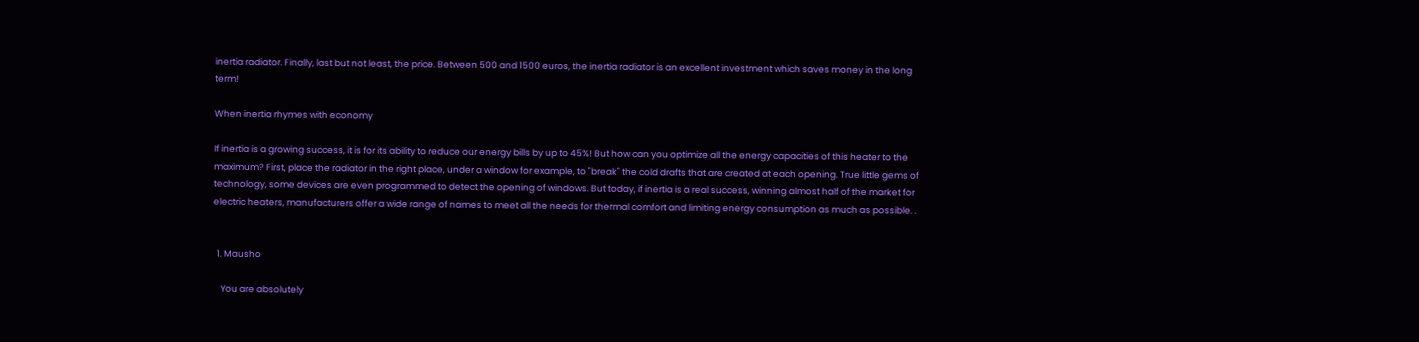inertia radiator. Finally, last but not least, the price. Between 500 and 1500 euros, the inertia radiator is an excellent investment which saves money in the long term!

When inertia rhymes with economy

If inertia is a growing success, it is for its ability to reduce our energy bills by up to 45%! But how can you optimize all the energy capacities of this heater to the maximum? First, place the radiator in the right place, under a window for example, to "break" the cold drafts that are created at each opening. True little gems of technology, some devices are even programmed to detect the opening of windows. But today, if inertia is a real success, winning almost half of the market for electric heaters, manufacturers offer a wide range of names to meet all the needs for thermal comfort and limiting energy consumption as much as possible. .


  1. Mausho

    You are absolutely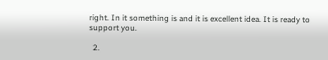right. In it something is and it is excellent idea. It is ready to support you.

  2.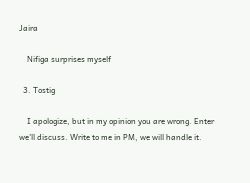Jaira

    Nifiga surprises myself

  3. Tostig

    I apologize, but in my opinion you are wrong. Enter we'll discuss. Write to me in PM, we will handle it.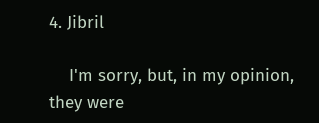4. Jibril

    I'm sorry, but, in my opinion, they were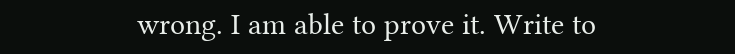wrong. I am able to prove it. Write to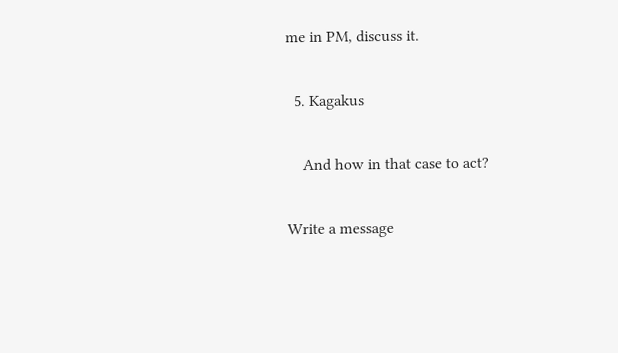me in PM, discuss it.

  5. Kagakus

    And how in that case to act?

Write a message